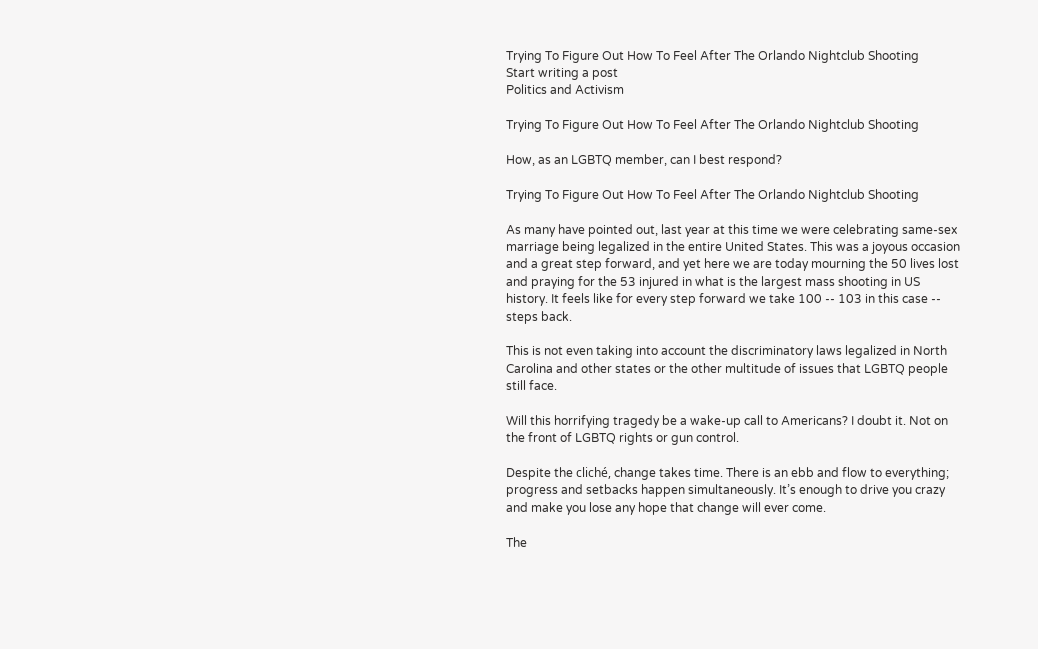Trying To Figure Out How To Feel After The Orlando Nightclub Shooting
Start writing a post
Politics and Activism

Trying To Figure Out How To Feel After The Orlando Nightclub Shooting

How, as an LGBTQ member, can I best respond?

Trying To Figure Out How To Feel After The Orlando Nightclub Shooting

As many have pointed out, last year at this time we were celebrating same-sex marriage being legalized in the entire United States. This was a joyous occasion and a great step forward, and yet here we are today mourning the 50 lives lost and praying for the 53 injured in what is the largest mass shooting in US history. It feels like for every step forward we take 100 -- 103 in this case -- steps back.

This is not even taking into account the discriminatory laws legalized in North Carolina and other states or the other multitude of issues that LGBTQ people still face.

Will this horrifying tragedy be a wake-up call to Americans? I doubt it. Not on the front of LGBTQ rights or gun control.

Despite the cliché, change takes time. There is an ebb and flow to everything; progress and setbacks happen simultaneously. It’s enough to drive you crazy and make you lose any hope that change will ever come.

The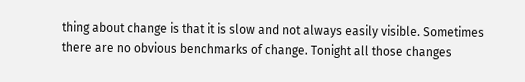thing about change is that it is slow and not always easily visible. Sometimes there are no obvious benchmarks of change. Tonight all those changes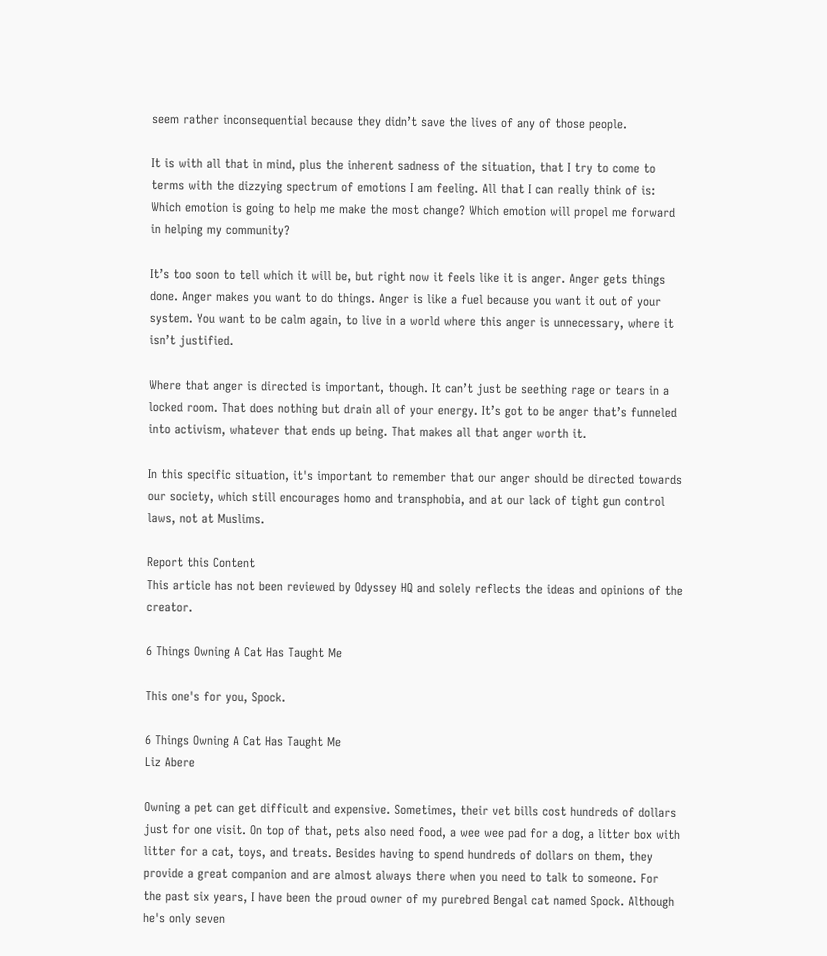seem rather inconsequential because they didn’t save the lives of any of those people.

It is with all that in mind, plus the inherent sadness of the situation, that I try to come to terms with the dizzying spectrum of emotions I am feeling. All that I can really think of is: Which emotion is going to help me make the most change? Which emotion will propel me forward in helping my community?

It’s too soon to tell which it will be, but right now it feels like it is anger. Anger gets things done. Anger makes you want to do things. Anger is like a fuel because you want it out of your system. You want to be calm again, to live in a world where this anger is unnecessary, where it isn’t justified.

Where that anger is directed is important, though. It can’t just be seething rage or tears in a locked room. That does nothing but drain all of your energy. It’s got to be anger that’s funneled into activism, whatever that ends up being. That makes all that anger worth it.

In this specific situation, it's important to remember that our anger should be directed towards our society, which still encourages homo and transphobia, and at our lack of tight gun control laws, not at Muslims.

Report this Content
This article has not been reviewed by Odyssey HQ and solely reflects the ideas and opinions of the creator.

6 Things Owning A Cat Has Taught Me

This one's for you, Spock.

6 Things Owning A Cat Has Taught Me
Liz Abere

Owning a pet can get difficult and expensive. Sometimes, their vet bills cost hundreds of dollars just for one visit. On top of that, pets also need food, a wee wee pad for a dog, a litter box with litter for a cat, toys, and treats. Besides having to spend hundreds of dollars on them, they provide a great companion and are almost always there when you need to talk to someone. For the past six years, I have been the proud owner of my purebred Bengal cat named Spock. Although he's only seven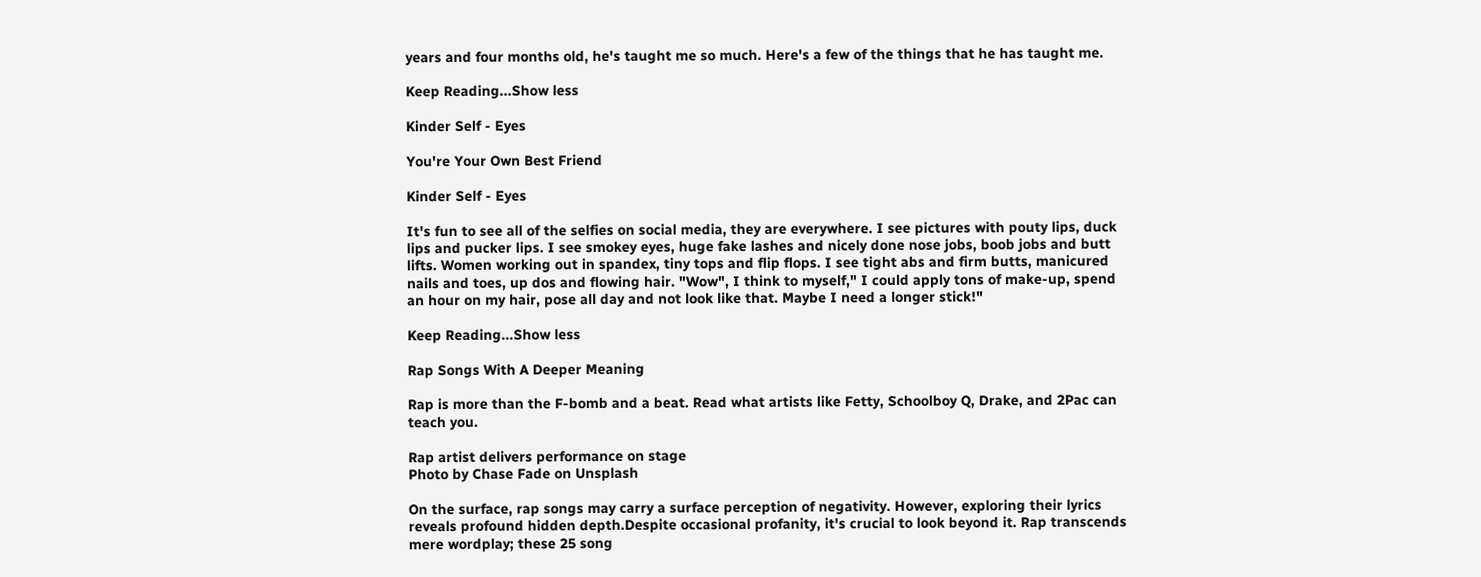years and four months old, he's taught me so much. Here's a few of the things that he has taught me.

Keep Reading...Show less

Kinder Self - Eyes

You're Your Own Best Friend

Kinder Self - Eyes

It's fun to see all of the selfies on social media, they are everywhere. I see pictures with pouty lips, duck lips and pucker lips. I see smokey eyes, huge fake lashes and nicely done nose jobs, boob jobs and butt lifts. Women working out in spandex, tiny tops and flip flops. I see tight abs and firm butts, manicured nails and toes, up dos and flowing hair. "Wow", I think to myself," I could apply tons of make-up, spend an hour on my hair, pose all day and not look like that. Maybe I need a longer stick!"

Keep Reading...Show less

Rap Songs With A Deeper Meaning

Rap is more than the F-bomb and a beat. Read what artists like Fetty, Schoolboy Q, Drake, and 2Pac can teach you.

Rap artist delivers performance on stage
Photo by Chase Fade on Unsplash

On the surface, rap songs may carry a surface perception of negativity. However, exploring their lyrics reveals profound hidden depth.Despite occasional profanity, it's crucial to look beyond it. Rap transcends mere wordplay; these 25 song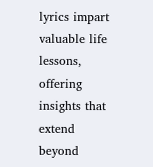lyrics impart valuable life lessons, offering insights that extend beyond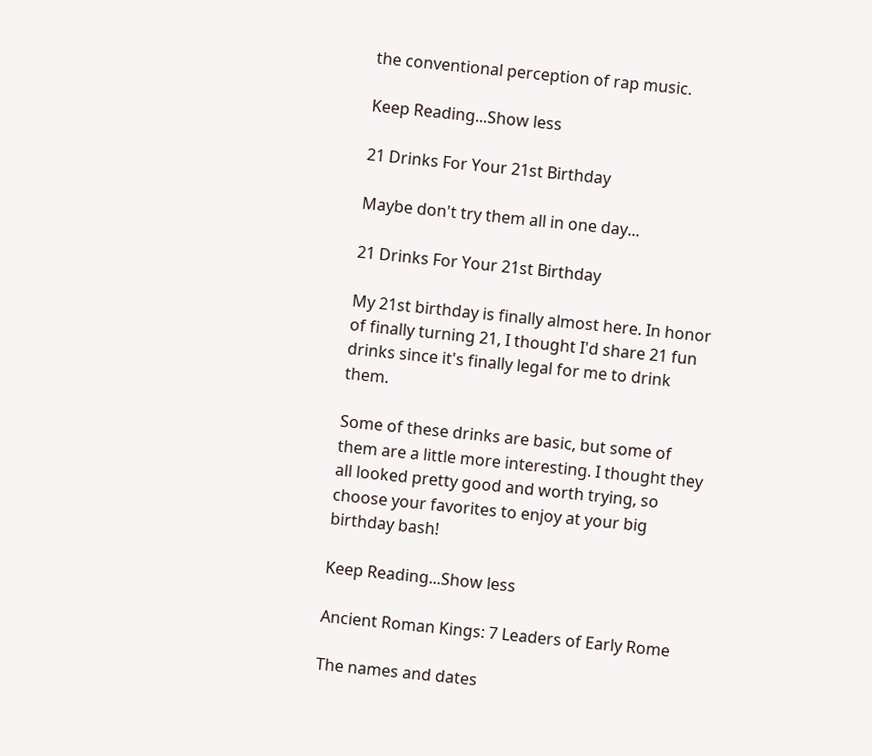the conventional perception of rap music.

Keep Reading...Show less

21 Drinks For Your 21st Birthday

Maybe don't try them all in one day...

21 Drinks For Your 21st Birthday

My 21st birthday is finally almost here. In honor of finally turning 21, I thought I'd share 21 fun drinks since it's finally legal for me to drink them.

Some of these drinks are basic, but some of them are a little more interesting. I thought they all looked pretty good and worth trying, so choose your favorites to enjoy at your big birthday bash!

Keep Reading...Show less

Ancient Roman Kings: 7 Leaders of Early Rome

The names and dates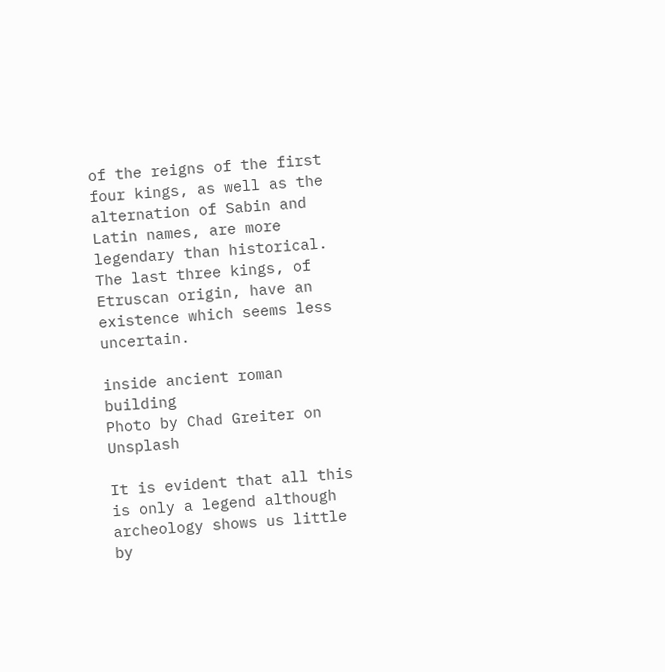of the reigns of the first four kings, as well as the alternation of Sabin and Latin names, are more legendary than historical. The last three kings, of Etruscan origin, have an existence which seems less uncertain.

inside ancient roman building
Photo by Chad Greiter on Unsplash

It is evident that all this is only a legend although archeology shows us little by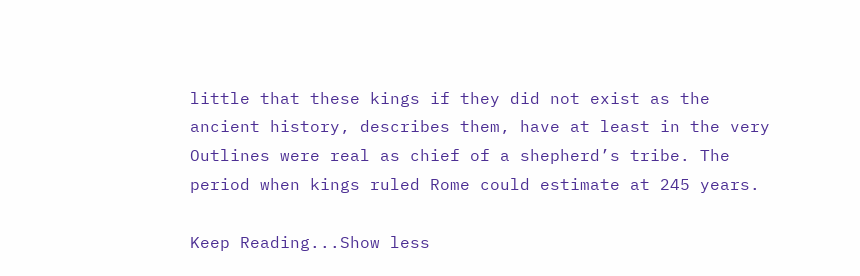little that these kings if they did not exist as the ancient history, describes them, have at least in the very Outlines were real as chief of a shepherd’s tribe. The period when kings ruled Rome could estimate at 245 years.

Keep Reading...Show less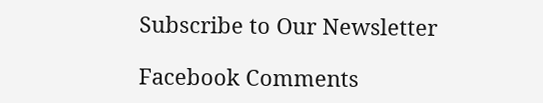Subscribe to Our Newsletter

Facebook Comments